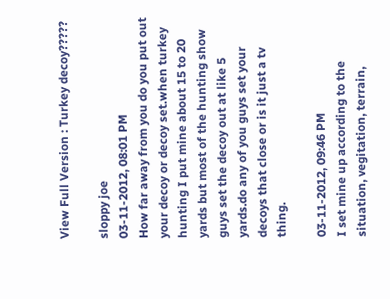View Full Version : Turkey decoy?????

sloppy joe
03-11-2012, 08:01 PM
How far away from you do you put out your decoy or decoy set.when turkey hunting I put mine about 15 to 20 yards but most of the hunting show guys set the decoy out at like 5 yards.do any of you guys set your decoys that close or is it just a tv thing.

03-11-2012, 09:46 PM
I set mine up according to the situation, vegitation, terrain,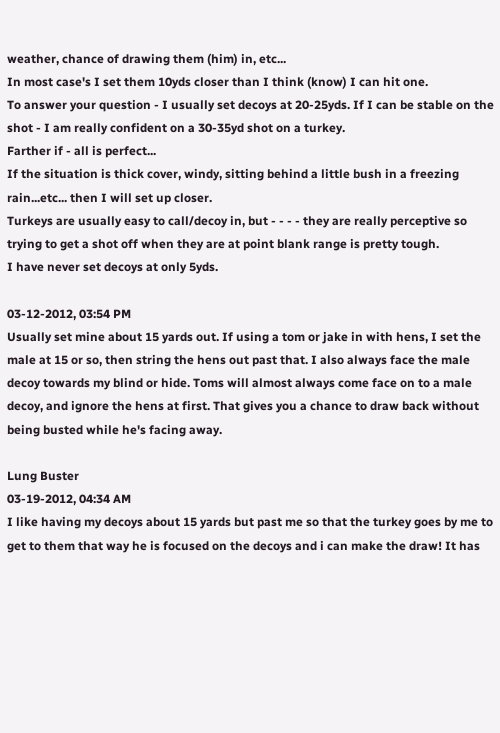weather, chance of drawing them (him) in, etc...
In most case's I set them 10yds closer than I think (know) I can hit one.
To answer your question - I usually set decoys at 20-25yds. If I can be stable on the shot - I am really confident on a 30-35yd shot on a turkey.
Farther if - all is perfect...
If the situation is thick cover, windy, sitting behind a little bush in a freezing rain...etc... then I will set up closer.
Turkeys are usually easy to call/decoy in, but - - - - they are really perceptive so trying to get a shot off when they are at point blank range is pretty tough.
I have never set decoys at only 5yds.

03-12-2012, 03:54 PM
Usually set mine about 15 yards out. If using a tom or jake in with hens, I set the male at 15 or so, then string the hens out past that. I also always face the male decoy towards my blind or hide. Toms will almost always come face on to a male decoy, and ignore the hens at first. That gives you a chance to draw back without being busted while he's facing away.

Lung Buster
03-19-2012, 04:34 AM
I like having my decoys about 15 yards but past me so that the turkey goes by me to get to them that way he is focused on the decoys and i can make the draw! It has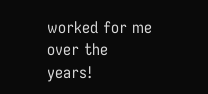worked for me over the years!